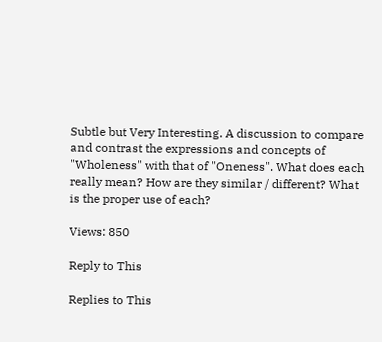Subtle but Very Interesting. A discussion to compare and contrast the expressions and concepts of "Wholeness" with that of "Oneness". What does each really mean? How are they similar / different? What is the proper use of each?

Views: 850

Reply to This

Replies to This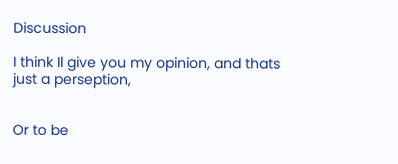Discussion

I think Il give you my opinion, and thats just a perseption,


Or to be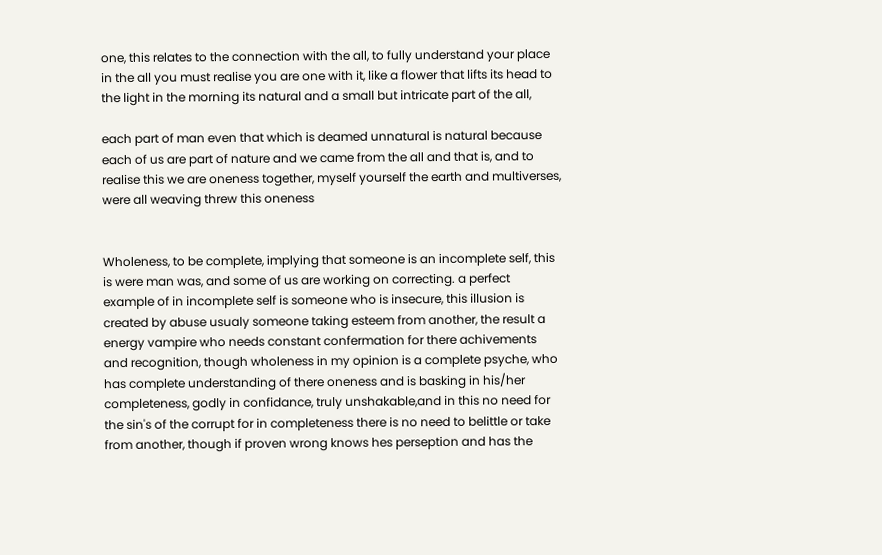one, this relates to the connection with the all, to fully understand your place in the all you must realise you are one with it, like a flower that lifts its head to the light in the morning its natural and a small but intricate part of the all,

each part of man even that which is deamed unnatural is natural because each of us are part of nature and we came from the all and that is, and to realise this we are oneness together, myself yourself the earth and multiverses, were all weaving threw this oneness


Wholeness, to be complete, implying that someone is an incomplete self, this is were man was, and some of us are working on correcting. a perfect example of in incomplete self is someone who is insecure, this illusion is created by abuse usualy someone taking esteem from another, the result a energy vampire who needs constant confermation for there achivements and recognition, though wholeness in my opinion is a complete psyche, who has complete understanding of there oneness and is basking in his/her completeness, godly in confidance, truly unshakable,and in this no need for the sin's of the corrupt for in completeness there is no need to belittle or take from another, though if proven wrong knows hes perseption and has the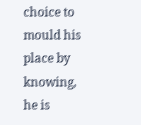choice to mould his place by knowing, he is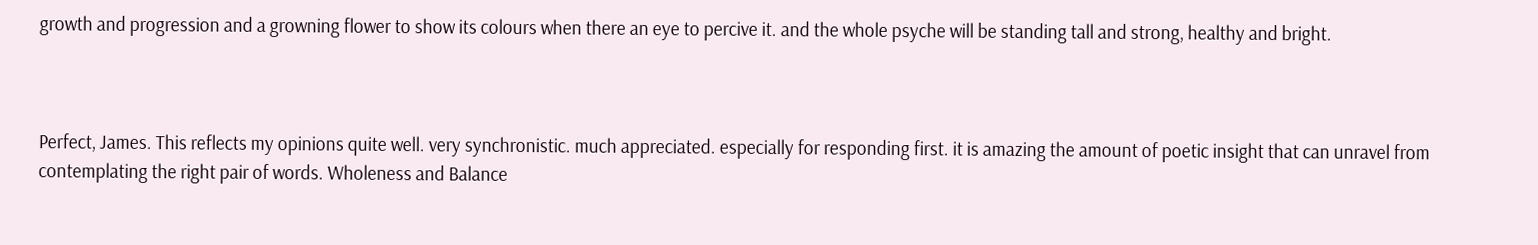growth and progression and a growning flower to show its colours when there an eye to percive it. and the whole psyche will be standing tall and strong, healthy and bright.



Perfect, James. This reflects my opinions quite well. very synchronistic. much appreciated. especially for responding first. it is amazing the amount of poetic insight that can unravel from contemplating the right pair of words. Wholeness and Balance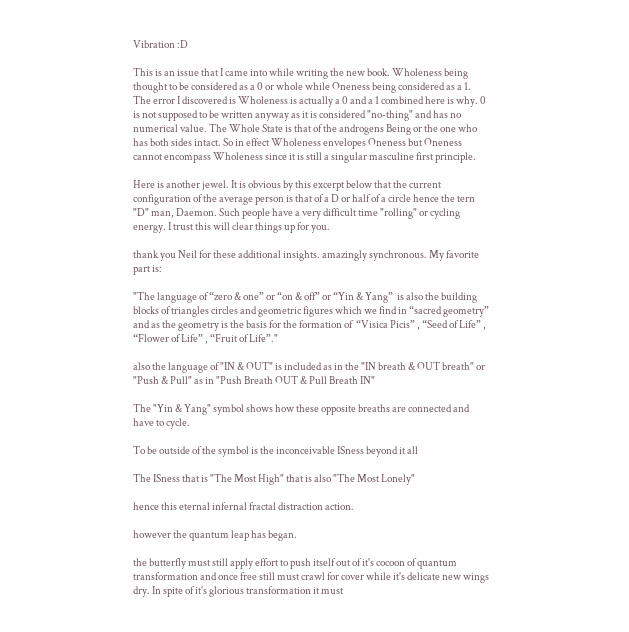Vibration :D

This is an issue that I came into while writing the new book. Wholeness being thought to be considered as a 0 or whole while Oneness being considered as a 1. The error I discovered is Wholeness is actually a 0 and a 1 combined here is why. 0 is not supposed to be written anyway as it is considered "no-thing" and has no numerical value. The Whole State is that of the androgens Being or the one who has both sides intact. So in effect Wholeness envelopes Oneness but Oneness cannot encompass Wholeness since it is still a singular masculine first principle.

Here is another jewel. It is obvious by this excerpt below that the current configuration of the average person is that of a D or half of a circle hence the tern "D" man, Daemon. Such people have a very difficult time "rolling" or cycling energy. I trust this will clear things up for you.

thank you Neil for these additional insights. amazingly synchronous. My favorite part is:

"The language of “zero & one” or “on & off” or “Yin & Yang”  is also the building blocks of triangles circles and geometric figures which we find in “sacred geometry” and as the geometry is the basis for the formation of  “Visica Picis” , “Seed of Life” , “Flower of Life” , “Fruit of Life”."

also the language of "IN & OUT" is included as in the "IN breath & OUT breath" or "Push & Pull" as in "Push Breath OUT & Pull Breath IN"

The "Yin & Yang" symbol shows how these opposite breaths are connected and have to cycle.

To be outside of the symbol is the inconceivable ISness beyond it all

The ISness that is "The Most High" that is also "The Most Lonely"

hence this eternal infernal fractal distraction action.

however the quantum leap has began.

the butterfly must still apply effort to push itself out of it's cocoon of quantum transformation and once free still must crawl for cover while it's delicate new wings dry. In spite of it's glorious transformation it must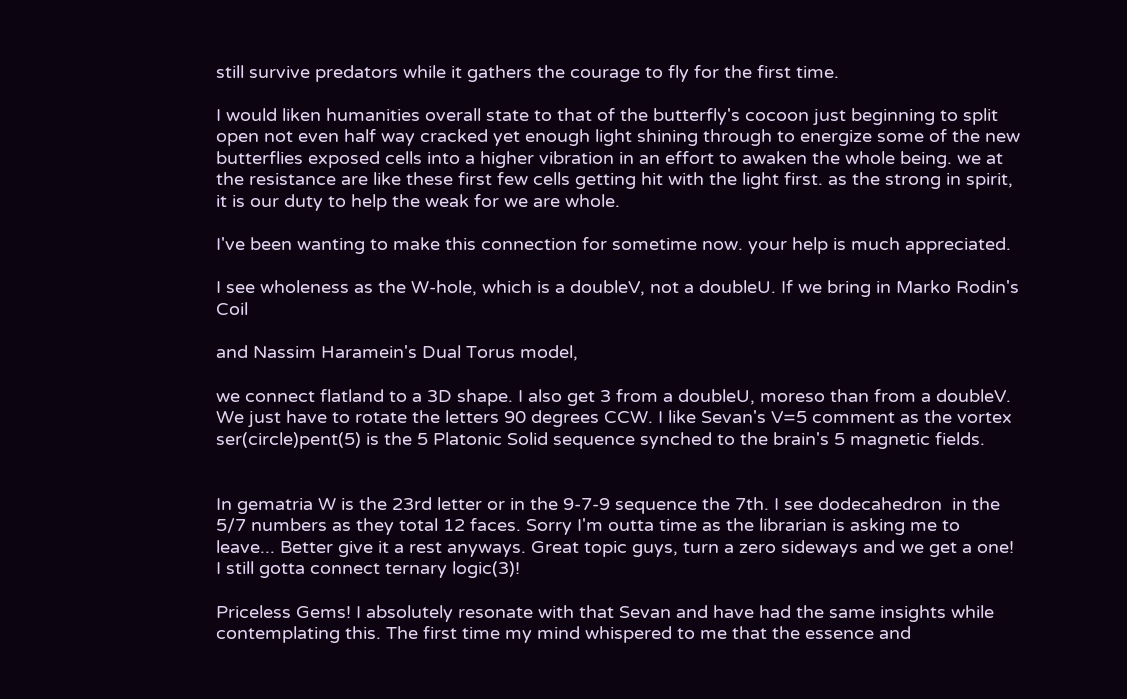still survive predators while it gathers the courage to fly for the first time.

I would liken humanities overall state to that of the butterfly's cocoon just beginning to split open not even half way cracked yet enough light shining through to energize some of the new butterflies exposed cells into a higher vibration in an effort to awaken the whole being. we at the resistance are like these first few cells getting hit with the light first. as the strong in spirit, it is our duty to help the weak for we are whole.

I've been wanting to make this connection for sometime now. your help is much appreciated.

I see wholeness as the W-hole, which is a doubleV, not a doubleU. If we bring in Marko Rodin's Coil

and Nassim Haramein's Dual Torus model,

we connect flatland to a 3D shape. I also get 3 from a doubleU, moreso than from a doubleV. We just have to rotate the letters 90 degrees CCW. I like Sevan's V=5 comment as the vortex ser(circle)pent(5) is the 5 Platonic Solid sequence synched to the brain's 5 magnetic fields.


In gematria W is the 23rd letter or in the 9-7-9 sequence the 7th. I see dodecahedron  in the 5/7 numbers as they total 12 faces. Sorry I'm outta time as the librarian is asking me to leave... Better give it a rest anyways. Great topic guys, turn a zero sideways and we get a one! I still gotta connect ternary logic(3)!

Priceless Gems! I absolutely resonate with that Sevan and have had the same insights while contemplating this. The first time my mind whispered to me that the essence and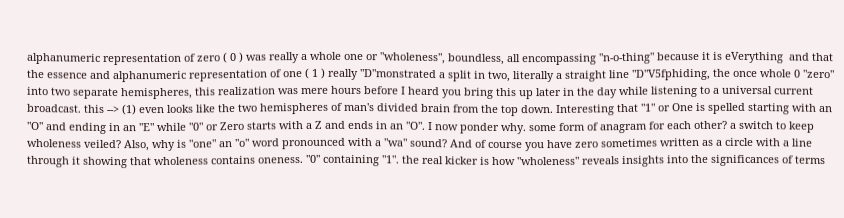alphanumeric representation of zero ( 0 ) was really a whole one or "wholeness", boundless, all encompassing "n-o-thing" because it is eVerything  and that the essence and alphanumeric representation of one ( 1 ) really "D"monstrated a split in two, literally a straight line "D"V5fphiding, the once whole 0 "zero" into two separate hemispheres, this realization was mere hours before I heard you bring this up later in the day while listening to a universal current broadcast. this --> (1) even looks like the two hemispheres of man's divided brain from the top down. Interesting that "1" or One is spelled starting with an "O" and ending in an "E" while "0" or Zero starts with a Z and ends in an "O". I now ponder why. some form of anagram for each other? a switch to keep wholeness veiled? Also, why is "one" an "o" word pronounced with a "wa" sound? And of course you have zero sometimes written as a circle with a line through it showing that wholeness contains oneness. "0" containing "1". the real kicker is how "wholeness" reveals insights into the significances of terms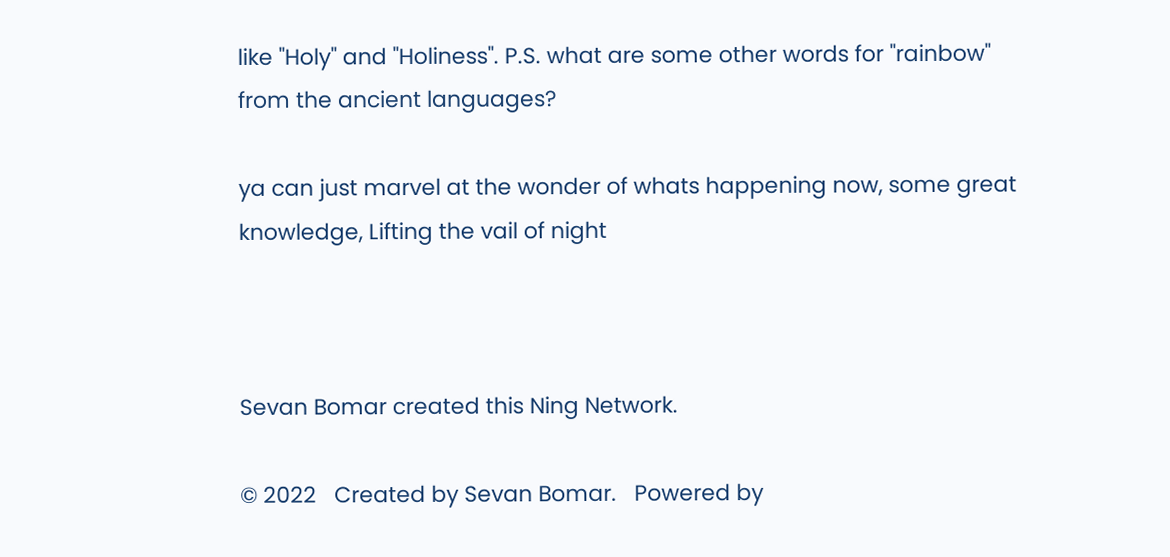like "Holy" and "Holiness". P.S. what are some other words for "rainbow" from the ancient languages?

ya can just marvel at the wonder of whats happening now, some great knowledge, Lifting the vail of night



Sevan Bomar created this Ning Network.

© 2022   Created by Sevan Bomar.   Powered by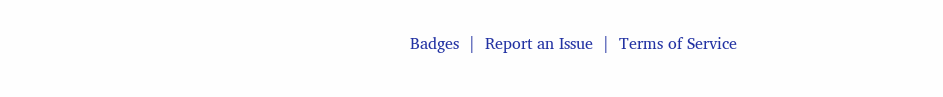Badges  |  Report an Issue  |  Terms of Service